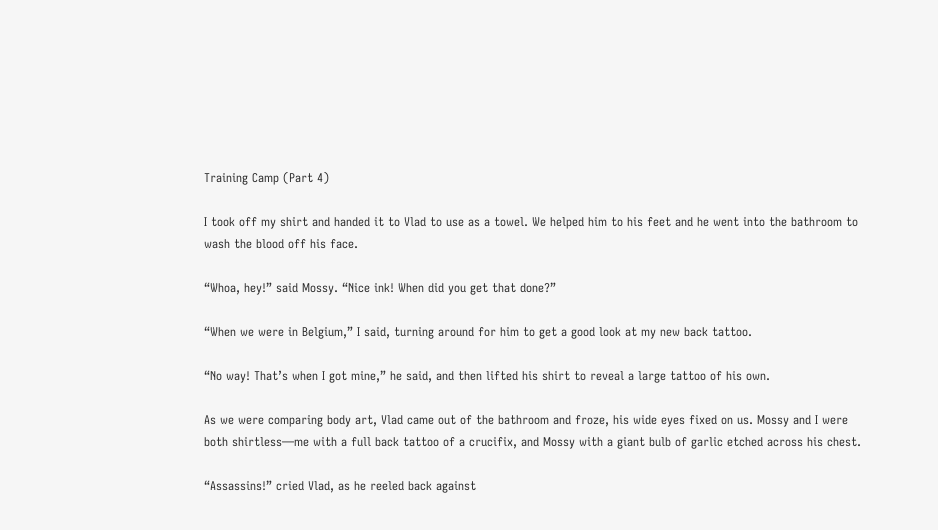Training Camp (Part 4)

I took off my shirt and handed it to Vlad to use as a towel. We helped him to his feet and he went into the bathroom to wash the blood off his face.

“Whoa, hey!” said Mossy. “Nice ink! When did you get that done?”

“When we were in Belgium,” I said, turning around for him to get a good look at my new back tattoo.

“No way! That’s when I got mine,” he said, and then lifted his shirt to reveal a large tattoo of his own.

As we were comparing body art, Vlad came out of the bathroom and froze, his wide eyes fixed on us. Mossy and I were both shirtless—me with a full back tattoo of a crucifix, and Mossy with a giant bulb of garlic etched across his chest.

“Assassins!” cried Vlad, as he reeled back against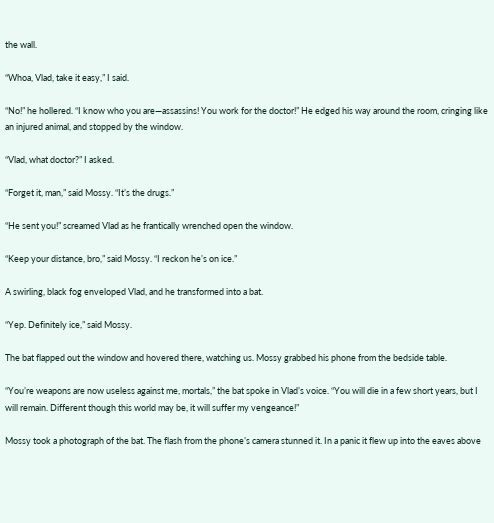the wall.

“Whoa, Vlad, take it easy,” I said.

“No!” he hollered. “I know who you are—assassins! You work for the doctor!” He edged his way around the room, cringing like an injured animal, and stopped by the window.

“Vlad, what doctor?” I asked.

“Forget it, man,” said Mossy. “It’s the drugs.”

“He sent you!” screamed Vlad as he frantically wrenched open the window.

“Keep your distance, bro,” said Mossy. “I reckon he’s on ice.”

A swirling, black fog enveloped Vlad, and he transformed into a bat.

“Yep. Definitely ice,” said Mossy.

The bat flapped out the window and hovered there, watching us. Mossy grabbed his phone from the bedside table.

“You’re weapons are now useless against me, mortals,” the bat spoke in Vlad’s voice. “You will die in a few short years, but I will remain. Different though this world may be, it will suffer my vengeance!”

Mossy took a photograph of the bat. The flash from the phone’s camera stunned it. In a panic it flew up into the eaves above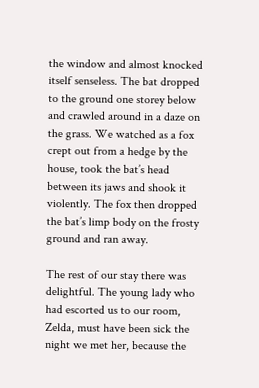the window and almost knocked itself senseless. The bat dropped to the ground one storey below and crawled around in a daze on the grass. We watched as a fox crept out from a hedge by the house, took the bat’s head between its jaws and shook it violently. The fox then dropped the bat’s limp body on the frosty ground and ran away.

The rest of our stay there was delightful. The young lady who had escorted us to our room, Zelda, must have been sick the night we met her, because the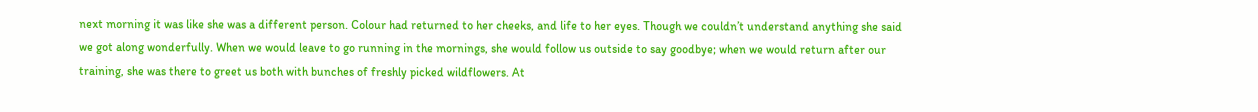next morning it was like she was a different person. Colour had returned to her cheeks, and life to her eyes. Though we couldn’t understand anything she said we got along wonderfully. When we would leave to go running in the mornings, she would follow us outside to say goodbye; when we would return after our training, she was there to greet us both with bunches of freshly picked wildflowers. At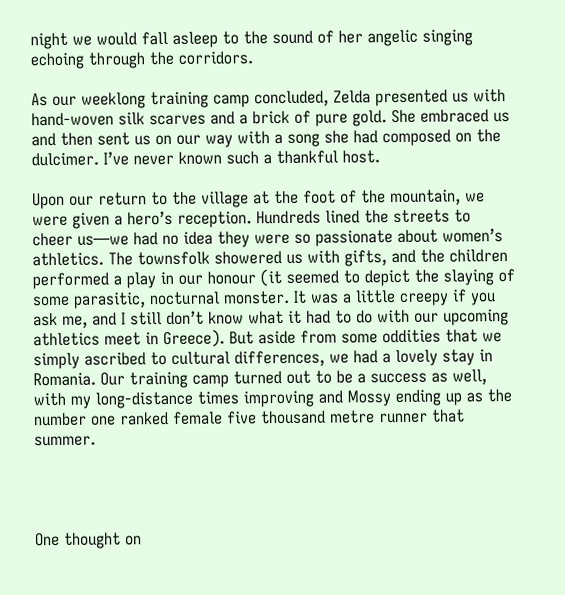night we would fall asleep to the sound of her angelic singing echoing through the corridors.

As our weeklong training camp concluded, Zelda presented us with hand-woven silk scarves and a brick of pure gold. She embraced us and then sent us on our way with a song she had composed on the dulcimer. I’ve never known such a thankful host.

Upon our return to the village at the foot of the mountain, we were given a hero’s reception. Hundreds lined the streets to cheer us—we had no idea they were so passionate about women’s athletics. The townsfolk showered us with gifts, and the children performed a play in our honour (it seemed to depict the slaying of some parasitic, nocturnal monster. It was a little creepy if you ask me, and I still don’t know what it had to do with our upcoming athletics meet in Greece). But aside from some oddities that we simply ascribed to cultural differences, we had a lovely stay in Romania. Our training camp turned out to be a success as well, with my long-distance times improving and Mossy ending up as the number one ranked female five thousand metre runner that summer.




One thought on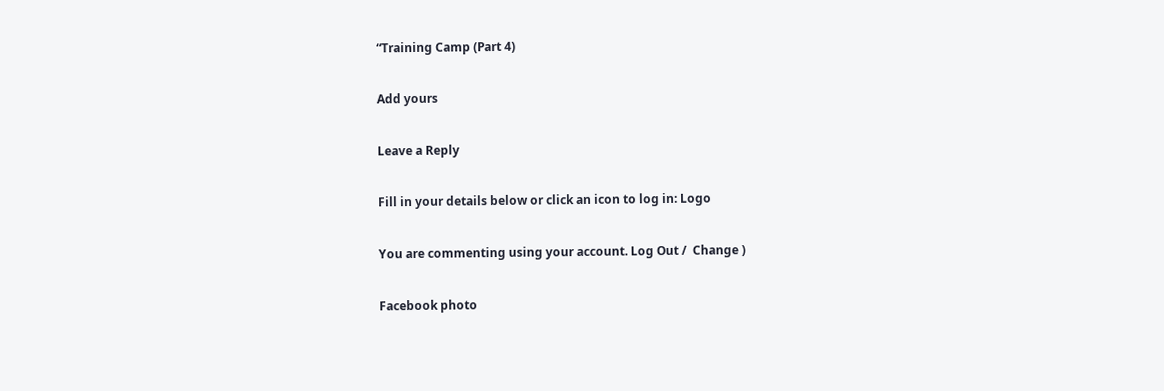“Training Camp (Part 4)

Add yours

Leave a Reply

Fill in your details below or click an icon to log in: Logo

You are commenting using your account. Log Out /  Change )

Facebook photo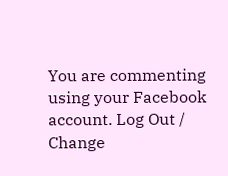You are commenting using your Facebook account. Log Out /  Change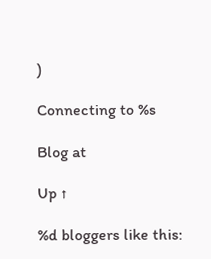)

Connecting to %s

Blog at

Up ↑

%d bloggers like this: